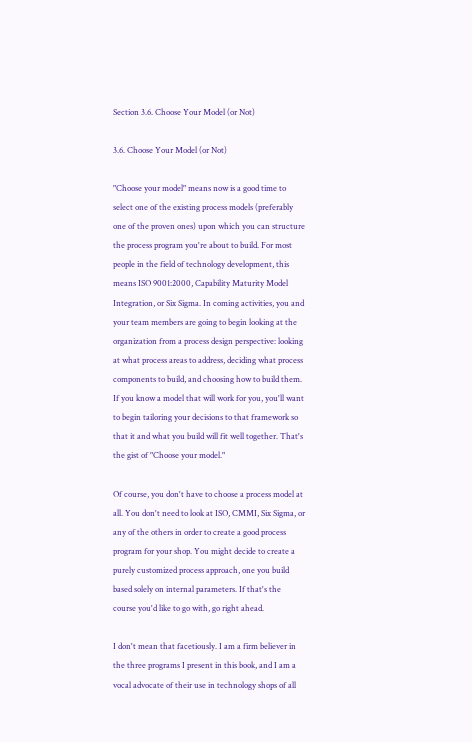Section 3.6. Choose Your Model (or Not)

3.6. Choose Your Model (or Not)

"Choose your model" means now is a good time to select one of the existing process models (preferably one of the proven ones) upon which you can structure the process program you're about to build. For most people in the field of technology development, this means ISO 9001:2000, Capability Maturity Model Integration, or Six Sigma. In coming activities, you and your team members are going to begin looking at the organization from a process design perspective: looking at what process areas to address, deciding what process components to build, and choosing how to build them. If you know a model that will work for you, you'll want to begin tailoring your decisions to that framework so that it and what you build will fit well together. That's the gist of "Choose your model."

Of course, you don't have to choose a process model at all. You don't need to look at ISO, CMMI, Six Sigma, or any of the others in order to create a good process program for your shop. You might decide to create a purely customized process approach, one you build based solely on internal parameters. If that's the course you'd like to go with, go right ahead.

I don't mean that facetiously. I am a firm believer in the three programs I present in this book, and I am a vocal advocate of their use in technology shops of all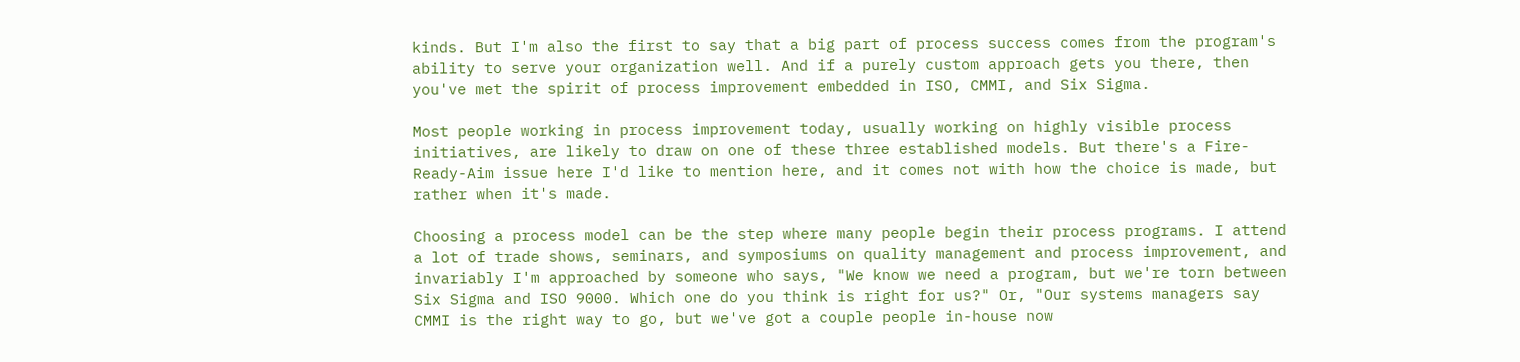kinds. But I'm also the first to say that a big part of process success comes from the program's ability to serve your organization well. And if a purely custom approach gets you there, then you've met the spirit of process improvement embedded in ISO, CMMI, and Six Sigma.

Most people working in process improvement today, usually working on highly visible process initiatives, are likely to draw on one of these three established models. But there's a Fire-Ready-Aim issue here I'd like to mention here, and it comes not with how the choice is made, but rather when it's made.

Choosing a process model can be the step where many people begin their process programs. I attend a lot of trade shows, seminars, and symposiums on quality management and process improvement, and invariably I'm approached by someone who says, "We know we need a program, but we're torn between Six Sigma and ISO 9000. Which one do you think is right for us?" Or, "Our systems managers say CMMI is the right way to go, but we've got a couple people in-house now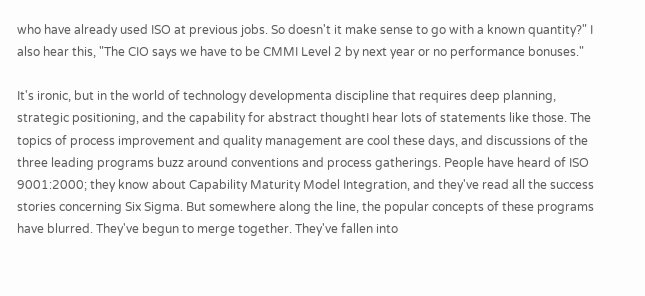who have already used ISO at previous jobs. So doesn't it make sense to go with a known quantity?" I also hear this, "The CIO says we have to be CMMI Level 2 by next year or no performance bonuses."

It's ironic, but in the world of technology developmenta discipline that requires deep planning, strategic positioning, and the capability for abstract thoughtI hear lots of statements like those. The topics of process improvement and quality management are cool these days, and discussions of the three leading programs buzz around conventions and process gatherings. People have heard of ISO 9001:2000; they know about Capability Maturity Model Integration, and they've read all the success stories concerning Six Sigma. But somewhere along the line, the popular concepts of these programs have blurred. They've begun to merge together. They've fallen into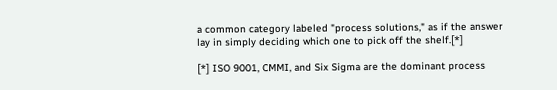a common category labeled "process solutions," as if the answer lay in simply deciding which one to pick off the shelf.[*]

[*] ISO 9001, CMMI, and Six Sigma are the dominant process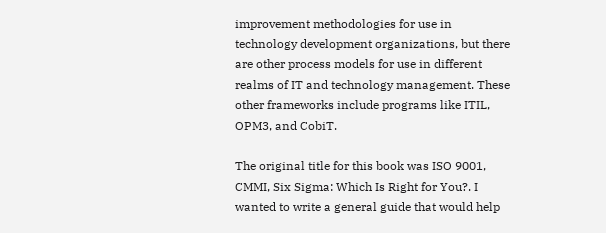improvement methodologies for use in technology development organizations, but there are other process models for use in different realms of IT and technology management. These other frameworks include programs like ITIL, OPM3, and CobiT.

The original title for this book was ISO 9001, CMMI, Six Sigma: Which Is Right for You?. I wanted to write a general guide that would help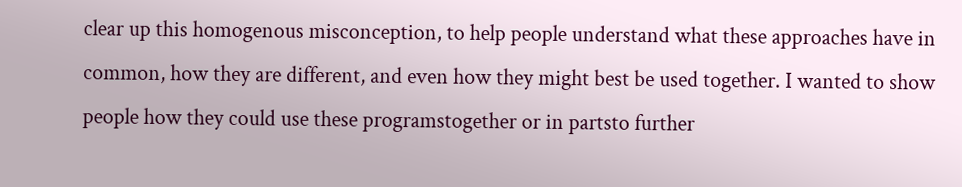clear up this homogenous misconception, to help people understand what these approaches have in common, how they are different, and even how they might best be used together. I wanted to show people how they could use these programstogether or in partsto further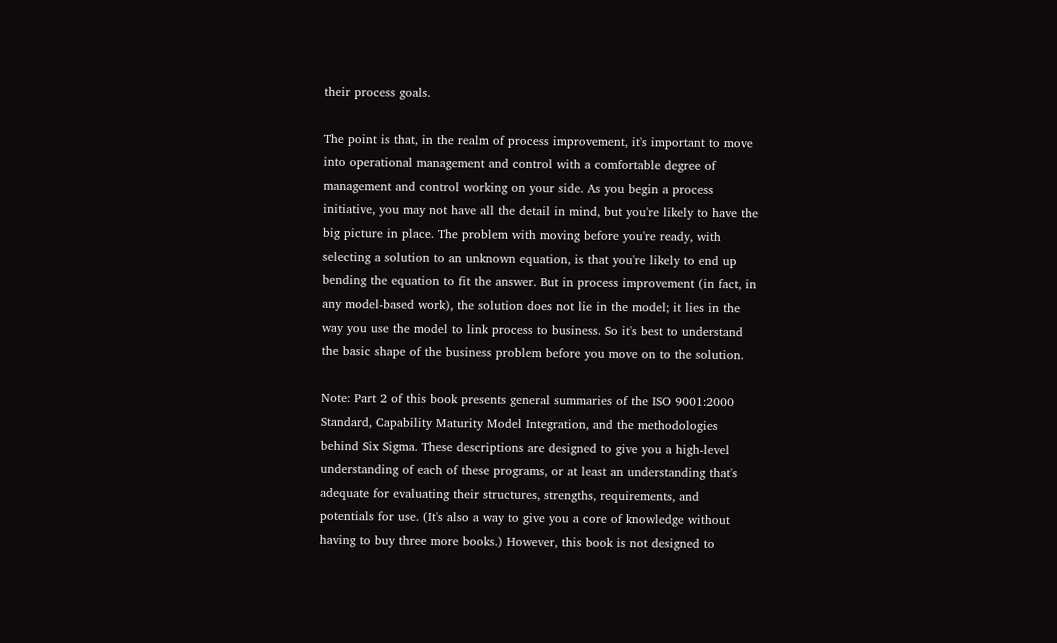their process goals.

The point is that, in the realm of process improvement, it's important to move into operational management and control with a comfortable degree of management and control working on your side. As you begin a process initiative, you may not have all the detail in mind, but you're likely to have the big picture in place. The problem with moving before you're ready, with selecting a solution to an unknown equation, is that you're likely to end up bending the equation to fit the answer. But in process improvement (in fact, in any model-based work), the solution does not lie in the model; it lies in the way you use the model to link process to business. So it's best to understand the basic shape of the business problem before you move on to the solution.

Note: Part 2 of this book presents general summaries of the ISO 9001:2000 Standard, Capability Maturity Model Integration, and the methodologies behind Six Sigma. These descriptions are designed to give you a high-level understanding of each of these programs, or at least an understanding that's adequate for evaluating their structures, strengths, requirements, and potentials for use. (It's also a way to give you a core of knowledge without having to buy three more books.) However, this book is not designed to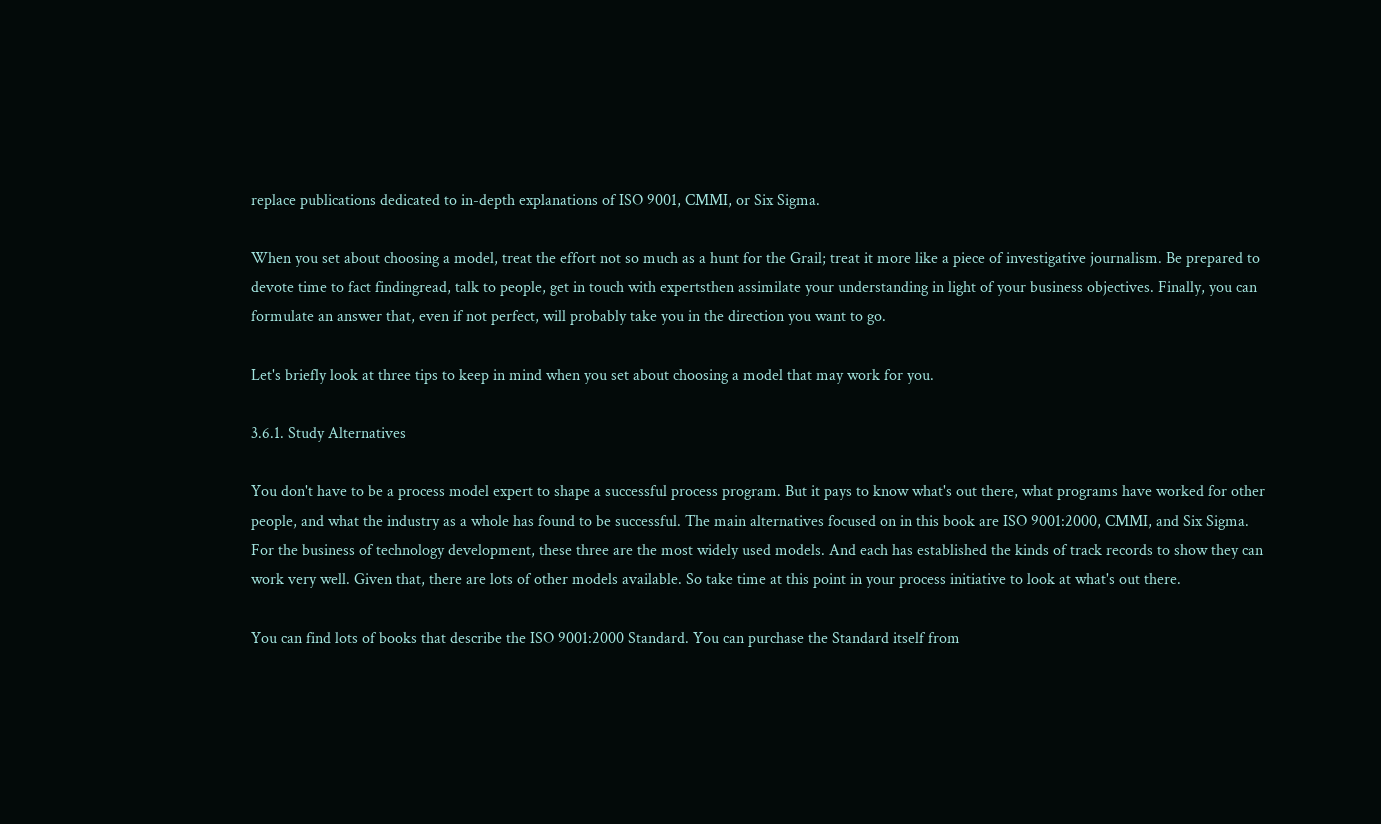replace publications dedicated to in-depth explanations of ISO 9001, CMMI, or Six Sigma.

When you set about choosing a model, treat the effort not so much as a hunt for the Grail; treat it more like a piece of investigative journalism. Be prepared to devote time to fact findingread, talk to people, get in touch with expertsthen assimilate your understanding in light of your business objectives. Finally, you can formulate an answer that, even if not perfect, will probably take you in the direction you want to go.

Let's briefly look at three tips to keep in mind when you set about choosing a model that may work for you.

3.6.1. Study Alternatives

You don't have to be a process model expert to shape a successful process program. But it pays to know what's out there, what programs have worked for other people, and what the industry as a whole has found to be successful. The main alternatives focused on in this book are ISO 9001:2000, CMMI, and Six Sigma. For the business of technology development, these three are the most widely used models. And each has established the kinds of track records to show they can work very well. Given that, there are lots of other models available. So take time at this point in your process initiative to look at what's out there.

You can find lots of books that describe the ISO 9001:2000 Standard. You can purchase the Standard itself from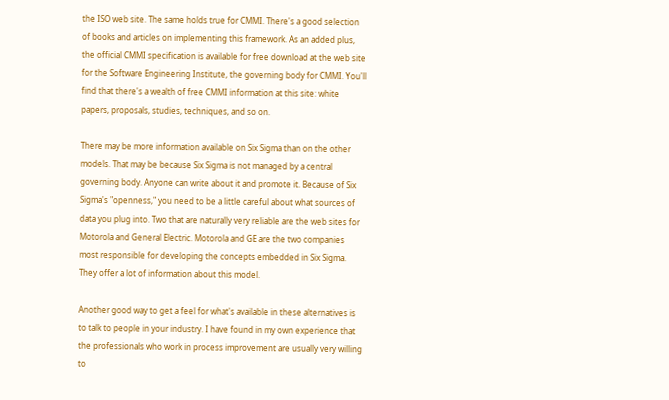the ISO web site. The same holds true for CMMI. There's a good selection of books and articles on implementing this framework. As an added plus, the official CMMI specification is available for free download at the web site for the Software Engineering Institute, the governing body for CMMI. You'll find that there's a wealth of free CMMI information at this site: white papers, proposals, studies, techniques, and so on.

There may be more information available on Six Sigma than on the other models. That may be because Six Sigma is not managed by a central governing body. Anyone can write about it and promote it. Because of Six Sigma's "openness," you need to be a little careful about what sources of data you plug into. Two that are naturally very reliable are the web sites for Motorola and General Electric. Motorola and GE are the two companies most responsible for developing the concepts embedded in Six Sigma. They offer a lot of information about this model.

Another good way to get a feel for what's available in these alternatives is to talk to people in your industry. I have found in my own experience that the professionals who work in process improvement are usually very willing to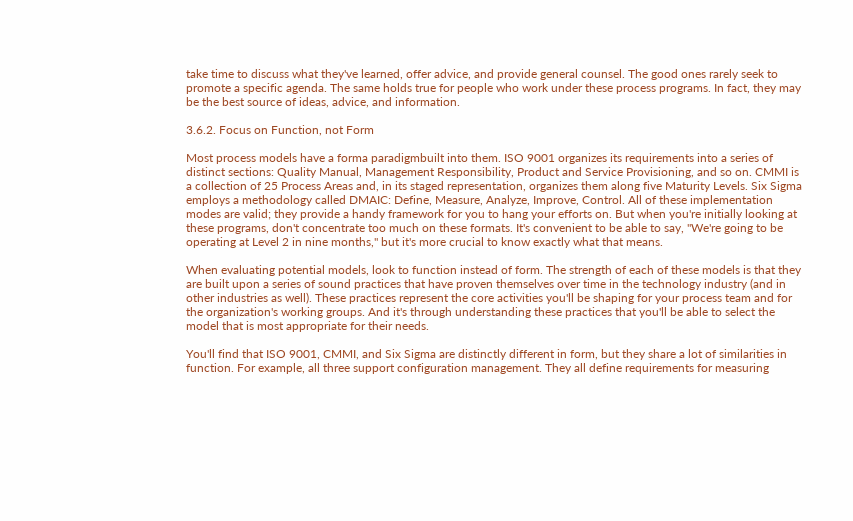take time to discuss what they've learned, offer advice, and provide general counsel. The good ones rarely seek to promote a specific agenda. The same holds true for people who work under these process programs. In fact, they may be the best source of ideas, advice, and information.

3.6.2. Focus on Function, not Form

Most process models have a forma paradigmbuilt into them. ISO 9001 organizes its requirements into a series of distinct sections: Quality Manual, Management Responsibility, Product and Service Provisioning, and so on. CMMI is a collection of 25 Process Areas and, in its staged representation, organizes them along five Maturity Levels. Six Sigma employs a methodology called DMAIC: Define, Measure, Analyze, Improve, Control. All of these implementation modes are valid; they provide a handy framework for you to hang your efforts on. But when you're initially looking at these programs, don't concentrate too much on these formats. It's convenient to be able to say, "We're going to be operating at Level 2 in nine months," but it's more crucial to know exactly what that means.

When evaluating potential models, look to function instead of form. The strength of each of these models is that they are built upon a series of sound practices that have proven themselves over time in the technology industry (and in other industries as well). These practices represent the core activities you'll be shaping for your process team and for the organization's working groups. And it's through understanding these practices that you'll be able to select the model that is most appropriate for their needs.

You'll find that ISO 9001, CMMI, and Six Sigma are distinctly different in form, but they share a lot of similarities in function. For example, all three support configuration management. They all define requirements for measuring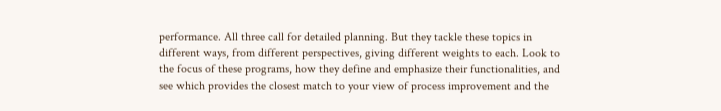performance. All three call for detailed planning. But they tackle these topics in different ways, from different perspectives, giving different weights to each. Look to the focus of these programs, how they define and emphasize their functionalities, and see which provides the closest match to your view of process improvement and the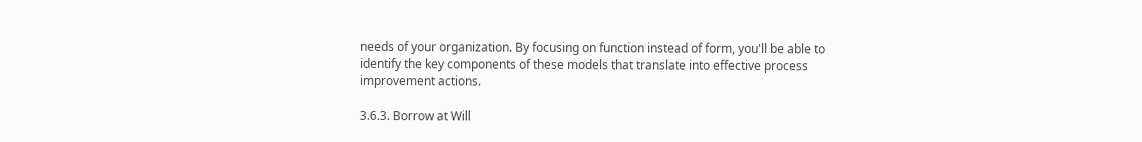needs of your organization. By focusing on function instead of form, you'll be able to identify the key components of these models that translate into effective process improvement actions.

3.6.3. Borrow at Will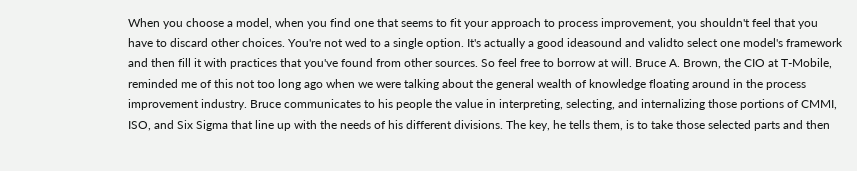When you choose a model, when you find one that seems to fit your approach to process improvement, you shouldn't feel that you have to discard other choices. You're not wed to a single option. It's actually a good ideasound and validto select one model's framework and then fill it with practices that you've found from other sources. So feel free to borrow at will. Bruce A. Brown, the CIO at T-Mobile, reminded me of this not too long ago when we were talking about the general wealth of knowledge floating around in the process improvement industry. Bruce communicates to his people the value in interpreting, selecting, and internalizing those portions of CMMI, ISO, and Six Sigma that line up with the needs of his different divisions. The key, he tells them, is to take those selected parts and then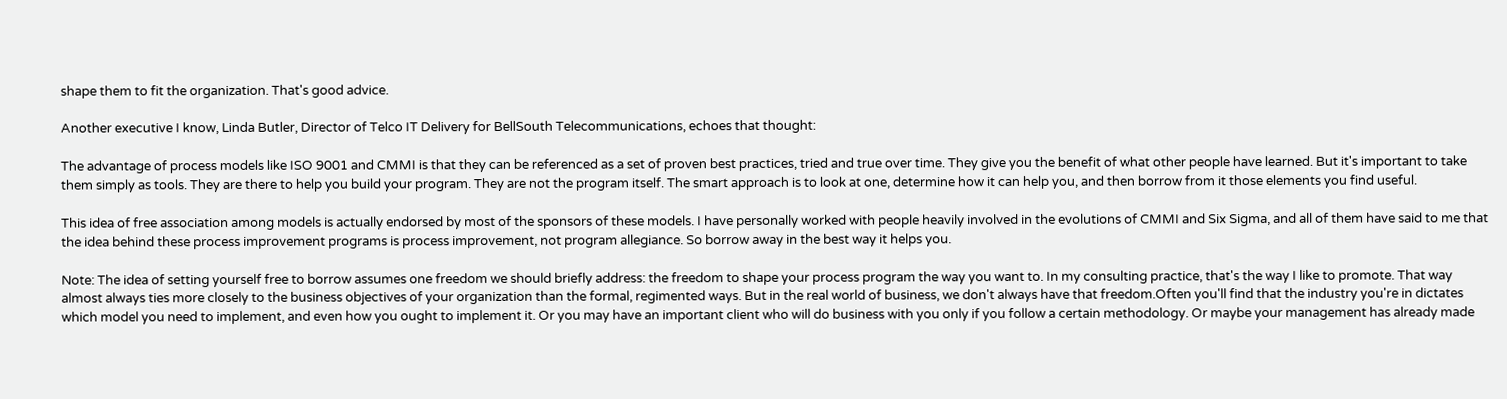shape them to fit the organization. That's good advice.

Another executive I know, Linda Butler, Director of Telco IT Delivery for BellSouth Telecommunications, echoes that thought:

The advantage of process models like ISO 9001 and CMMI is that they can be referenced as a set of proven best practices, tried and true over time. They give you the benefit of what other people have learned. But it's important to take them simply as tools. They are there to help you build your program. They are not the program itself. The smart approach is to look at one, determine how it can help you, and then borrow from it those elements you find useful.

This idea of free association among models is actually endorsed by most of the sponsors of these models. I have personally worked with people heavily involved in the evolutions of CMMI and Six Sigma, and all of them have said to me that the idea behind these process improvement programs is process improvement, not program allegiance. So borrow away in the best way it helps you.

Note: The idea of setting yourself free to borrow assumes one freedom we should briefly address: the freedom to shape your process program the way you want to. In my consulting practice, that's the way I like to promote. That way almost always ties more closely to the business objectives of your organization than the formal, regimented ways. But in the real world of business, we don't always have that freedom.Often you'll find that the industry you're in dictates which model you need to implement, and even how you ought to implement it. Or you may have an important client who will do business with you only if you follow a certain methodology. Or maybe your management has already made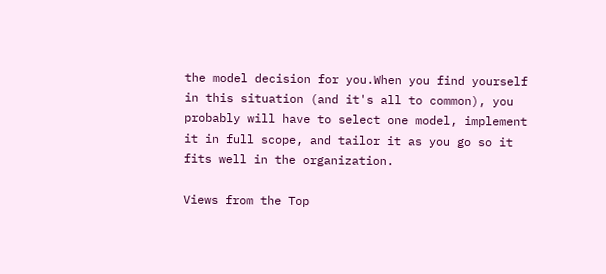the model decision for you.When you find yourself in this situation (and it's all to common), you probably will have to select one model, implement it in full scope, and tailor it as you go so it fits well in the organization.

Views from the Top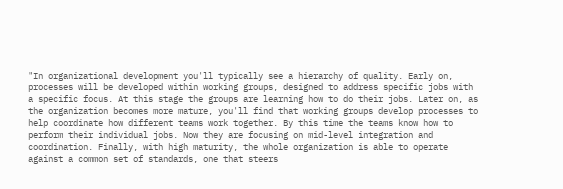"In organizational development you'll typically see a hierarchy of quality. Early on, processes will be developed within working groups, designed to address specific jobs with a specific focus. At this stage the groups are learning how to do their jobs. Later on, as the organization becomes more mature, you'll find that working groups develop processes to help coordinate how different teams work together. By this time the teams know how to perform their individual jobs. Now they are focusing on mid-level integration and coordination. Finally, with high maturity, the whole organization is able to operate against a common set of standards, one that steers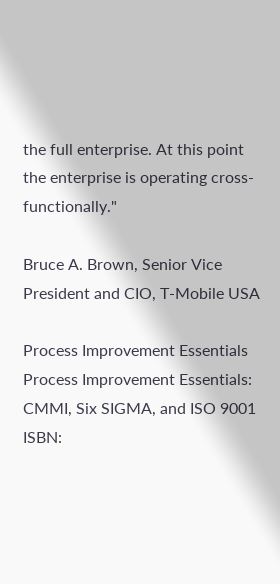the full enterprise. At this point the enterprise is operating cross-functionally."

Bruce A. Brown, Senior Vice President and CIO, T-Mobile USA

Process Improvement Essentials
Process Improvement Essentials: CMMI, Six SIGMA, and ISO 9001
ISBN: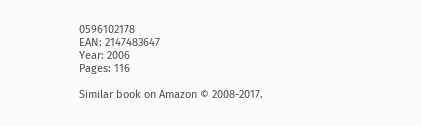0596102178
EAN: 2147483647
Year: 2006
Pages: 116

Similar book on Amazon © 2008-2017.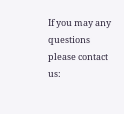If you may any questions please contact us: